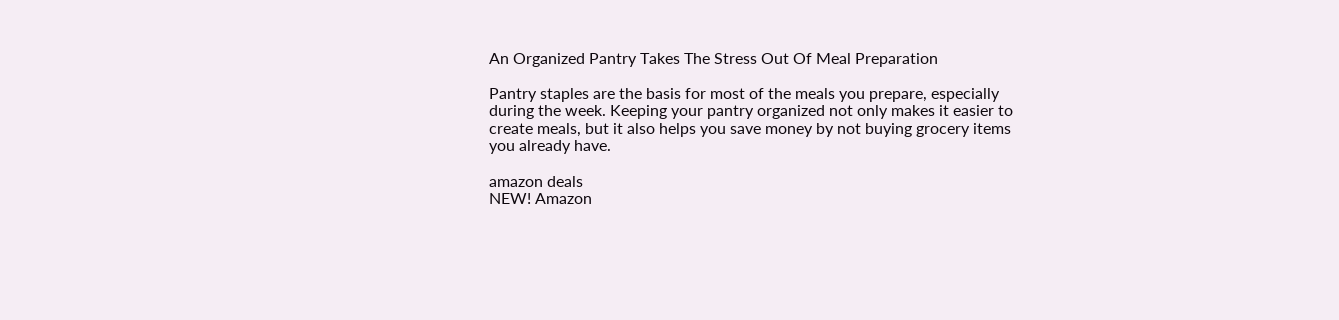An Organized Pantry Takes The Stress Out Of Meal Preparation

Pantry staples are the basis for most of the meals you prepare, especially during the week. Keeping your pantry organized not only makes it easier to create meals, but it also helps you save money by not buying grocery items you already have.

amazon deals
NEW! Amazon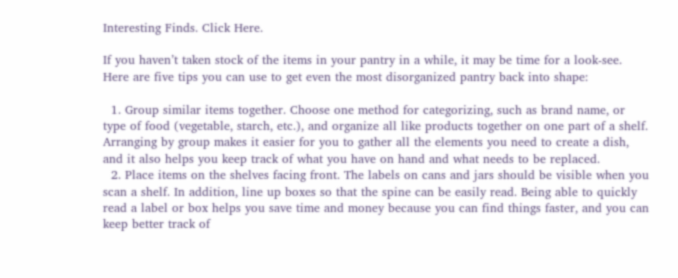Interesting Finds. Click Here.

If you haven’t taken stock of the items in your pantry in a while, it may be time for a look-see. Here are five tips you can use to get even the most disorganized pantry back into shape:

  1. Group similar items together. Choose one method for categorizing, such as brand name, or type of food (vegetable, starch, etc.), and organize all like products together on one part of a shelf. Arranging by group makes it easier for you to gather all the elements you need to create a dish, and it also helps you keep track of what you have on hand and what needs to be replaced.
  2. Place items on the shelves facing front. The labels on cans and jars should be visible when you scan a shelf. In addition, line up boxes so that the spine can be easily read. Being able to quickly read a label or box helps you save time and money because you can find things faster, and you can keep better track of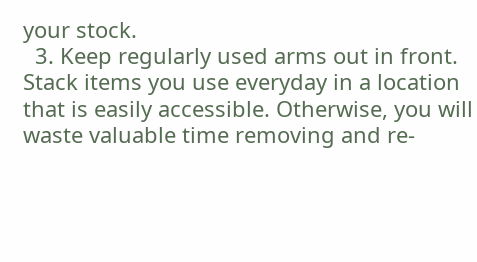your stock.
  3. Keep regularly used arms out in front. Stack items you use everyday in a location that is easily accessible. Otherwise, you will waste valuable time removing and re-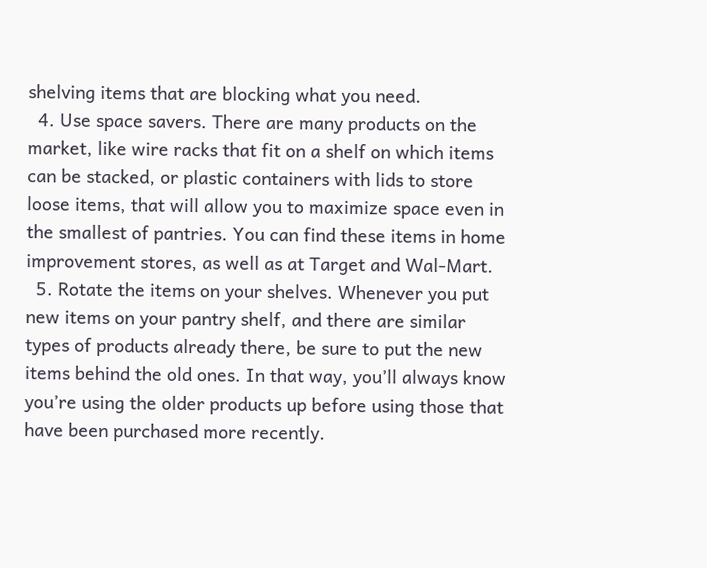shelving items that are blocking what you need.
  4. Use space savers. There are many products on the market, like wire racks that fit on a shelf on which items can be stacked, or plastic containers with lids to store loose items, that will allow you to maximize space even in the smallest of pantries. You can find these items in home improvement stores, as well as at Target and Wal-Mart.
  5. Rotate the items on your shelves. Whenever you put new items on your pantry shelf, and there are similar types of products already there, be sure to put the new items behind the old ones. In that way, you’ll always know you’re using the older products up before using those that have been purchased more recently.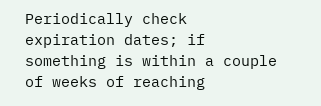Periodically check expiration dates; if something is within a couple of weeks of reaching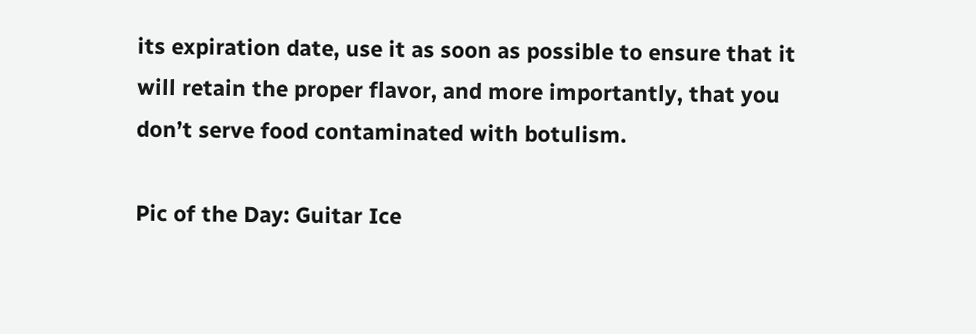its expiration date, use it as soon as possible to ensure that it will retain the proper flavor, and more importantly, that you don’t serve food contaminated with botulism.

Pic of the Day: Guitar Ice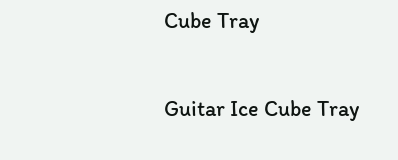Cube Tray

Guitar Ice Cube Tray